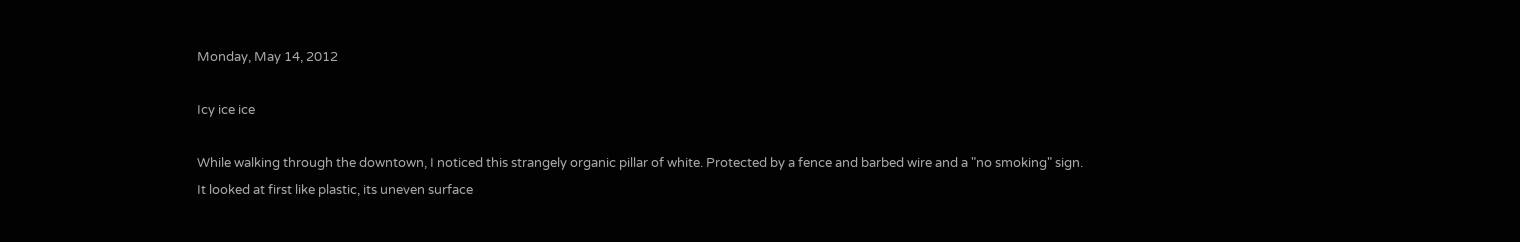Monday, May 14, 2012

Icy ice ice

While walking through the downtown, I noticed this strangely organic pillar of white. Protected by a fence and barbed wire and a "no smoking" sign.
It looked at first like plastic, its uneven surface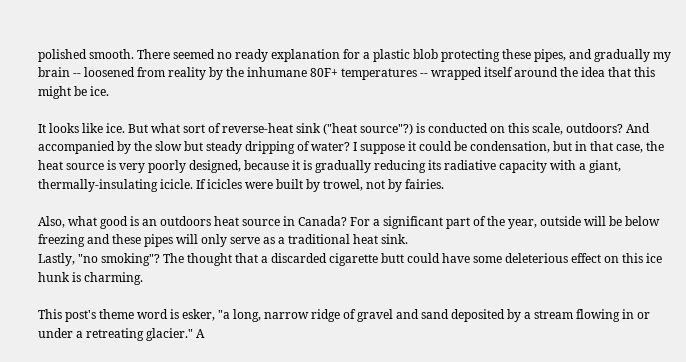polished smooth. There seemed no ready explanation for a plastic blob protecting these pipes, and gradually my brain -- loosened from reality by the inhumane 80F+ temperatures -- wrapped itself around the idea that this might be ice.

It looks like ice. But what sort of reverse-heat sink ("heat source"?) is conducted on this scale, outdoors? And accompanied by the slow but steady dripping of water? I suppose it could be condensation, but in that case, the heat source is very poorly designed, because it is gradually reducing its radiative capacity with a giant, thermally-insulating icicle. If icicles were built by trowel, not by fairies.

Also, what good is an outdoors heat source in Canada? For a significant part of the year, outside will be below freezing and these pipes will only serve as a traditional heat sink.
Lastly, "no smoking"? The thought that a discarded cigarette butt could have some deleterious effect on this ice hunk is charming.

This post's theme word is esker, "a long, narrow ridge of gravel and sand deposited by a stream flowing in or under a retreating glacier." A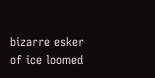bizarre esker of ice loomed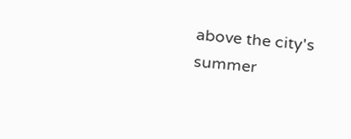above the city's summer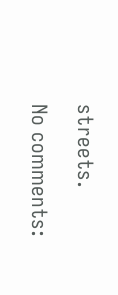streets.

No comments: